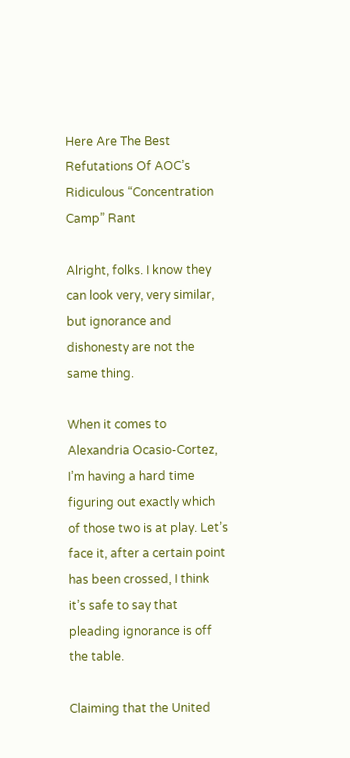Here Are The Best Refutations Of AOC’s Ridiculous “Concentration Camp” Rant

Alright, folks. I know they can look very, very similar, but ignorance and dishonesty are not the same thing.

When it comes to Alexandria Ocasio-Cortez, I’m having a hard time figuring out exactly which of those two is at play. Let’s face it, after a certain point has been crossed, I think it’s safe to say that pleading ignorance is off the table.

Claiming that the United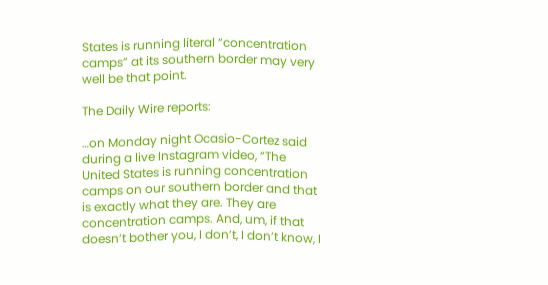States is running literal “concentration camps” at its southern border may very well be that point.

The Daily Wire reports:

…on Monday night Ocasio-Cortez said during a live Instagram video, “The United States is running concentration camps on our southern border and that is exactly what they are. They are concentration camps. And, um, if that doesn’t bother you, I don’t, I don’t know, I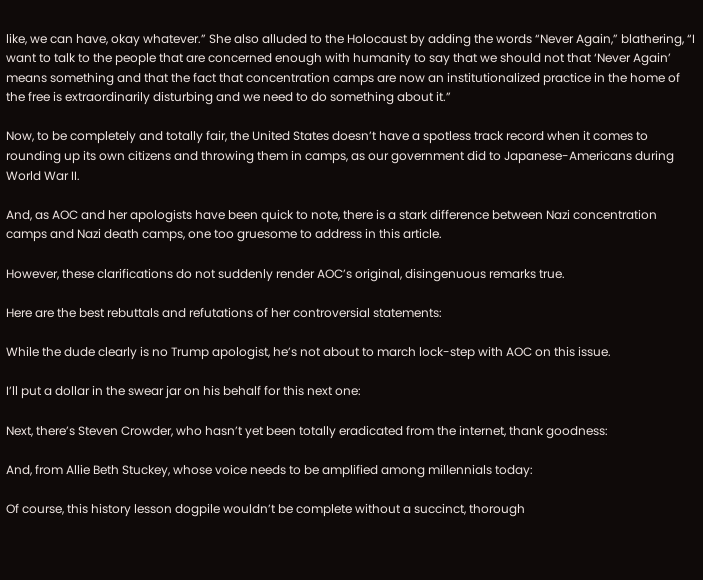like, we can have, okay whatever.” She also alluded to the Holocaust by adding the words “Never Again,” blathering, “I want to talk to the people that are concerned enough with humanity to say that we should not that ‘Never Again’ means something and that the fact that concentration camps are now an institutionalized practice in the home of the free is extraordinarily disturbing and we need to do something about it.”

Now, to be completely and totally fair, the United States doesn’t have a spotless track record when it comes to rounding up its own citizens and throwing them in camps, as our government did to Japanese-Americans during World War II.

And, as AOC and her apologists have been quick to note, there is a stark difference between Nazi concentration camps and Nazi death camps, one too gruesome to address in this article.

However, these clarifications do not suddenly render AOC’s original, disingenuous remarks true.

Here are the best rebuttals and refutations of her controversial statements:

While the dude clearly is no Trump apologist, he’s not about to march lock-step with AOC on this issue.

I’ll put a dollar in the swear jar on his behalf for this next one:

Next, there’s Steven Crowder, who hasn’t yet been totally eradicated from the internet, thank goodness:

And, from Allie Beth Stuckey, whose voice needs to be amplified among millennials today:

Of course, this history lesson dogpile wouldn’t be complete without a succinct, thorough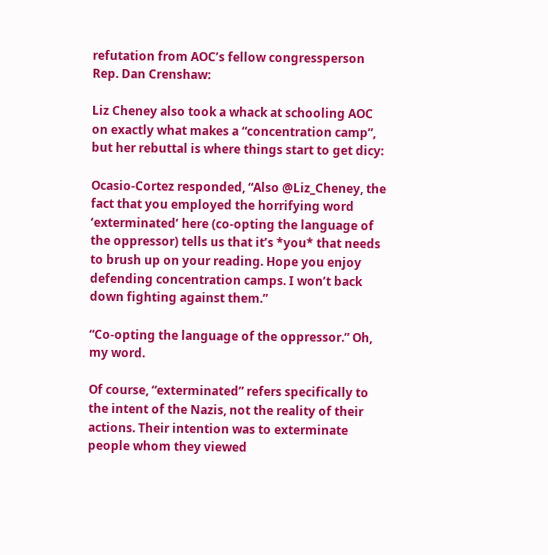refutation from AOC’s fellow congressperson Rep. Dan Crenshaw:

Liz Cheney also took a whack at schooling AOC on exactly what makes a “concentration camp”, but her rebuttal is where things start to get dicy:

Ocasio-Cortez responded, “Also @Liz_Cheney, the fact that you employed the horrifying word ‘exterminated’ here (co-opting the language of the oppressor) tells us that it’s *you* that needs to brush up on your reading. Hope you enjoy defending concentration camps. I won’t back down fighting against them.”

“Co-opting the language of the oppressor.” Oh, my word.

Of course, “exterminated” refers specifically to the intent of the Nazis, not the reality of their actions. Their intention was to exterminate people whom they viewed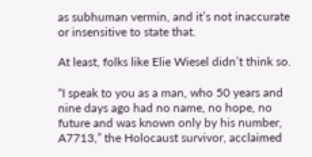as subhuman vermin, and it’s not inaccurate or insensitive to state that.

At least, folks like Elie Wiesel didn’t think so.

“I speak to you as a man, who 50 years and nine days ago had no name, no hope, no future and was known only by his number, A7713,” the Holocaust survivor, acclaimed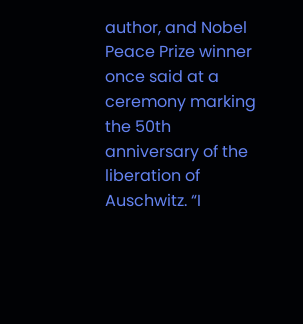author, and Nobel Peace Prize winner once said at a ceremony marking the 50th anniversary of the liberation of Auschwitz. “I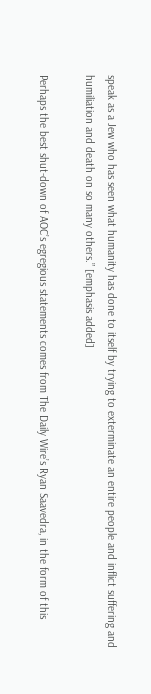speak as a Jew who has seen what humanity has done to itself by trying to exterminate an entire people and inflict suffering and humiliation and death on so many others.” [emphasis added]

Perhaps the best shut-down of AOC’s egregious statements comes from The Daily Wire’s Ryan Saavedra, in the form of this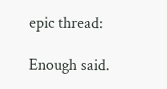epic thread:

Enough said.